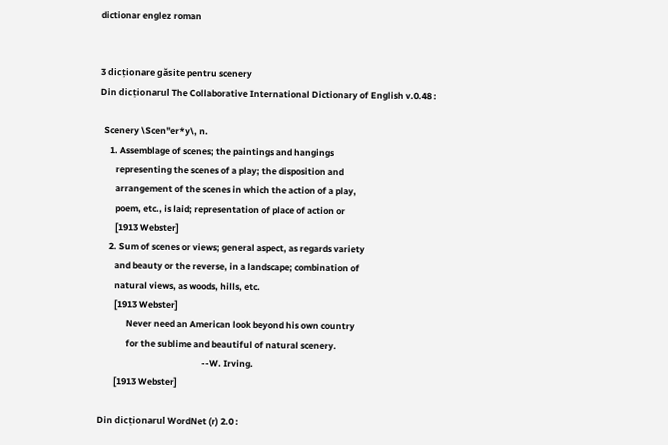dictionar englez roman


3 dicționare găsite pentru scenery
Din dicționarul The Collaborative International Dictionary of English v.0.48 :

  Scenery \Scen"er*y\, n.
     1. Assemblage of scenes; the paintings and hangings
        representing the scenes of a play; the disposition and
        arrangement of the scenes in which the action of a play,
        poem, etc., is laid; representation of place of action or
        [1913 Webster]
     2. Sum of scenes or views; general aspect, as regards variety
        and beauty or the reverse, in a landscape; combination of
        natural views, as woods, hills, etc.
        [1913 Webster]
              Never need an American look beyond his own country
              for the sublime and beautiful of natural scenery.
                                                    --W. Irving.
        [1913 Webster]

Din dicționarul WordNet (r) 2.0 :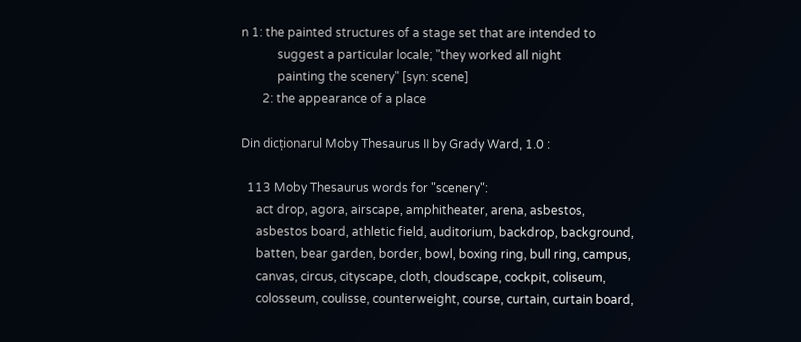n 1: the painted structures of a stage set that are intended to
            suggest a particular locale; "they worked all night
            painting the scenery" [syn: scene]
       2: the appearance of a place

Din dicționarul Moby Thesaurus II by Grady Ward, 1.0 :

  113 Moby Thesaurus words for "scenery":
     act drop, agora, airscape, amphitheater, arena, asbestos,
     asbestos board, athletic field, auditorium, backdrop, background,
     batten, bear garden, border, bowl, boxing ring, bull ring, campus,
     canvas, circus, cityscape, cloth, cloudscape, cockpit, coliseum,
     colosseum, coulisse, counterweight, course, curtain, curtain board,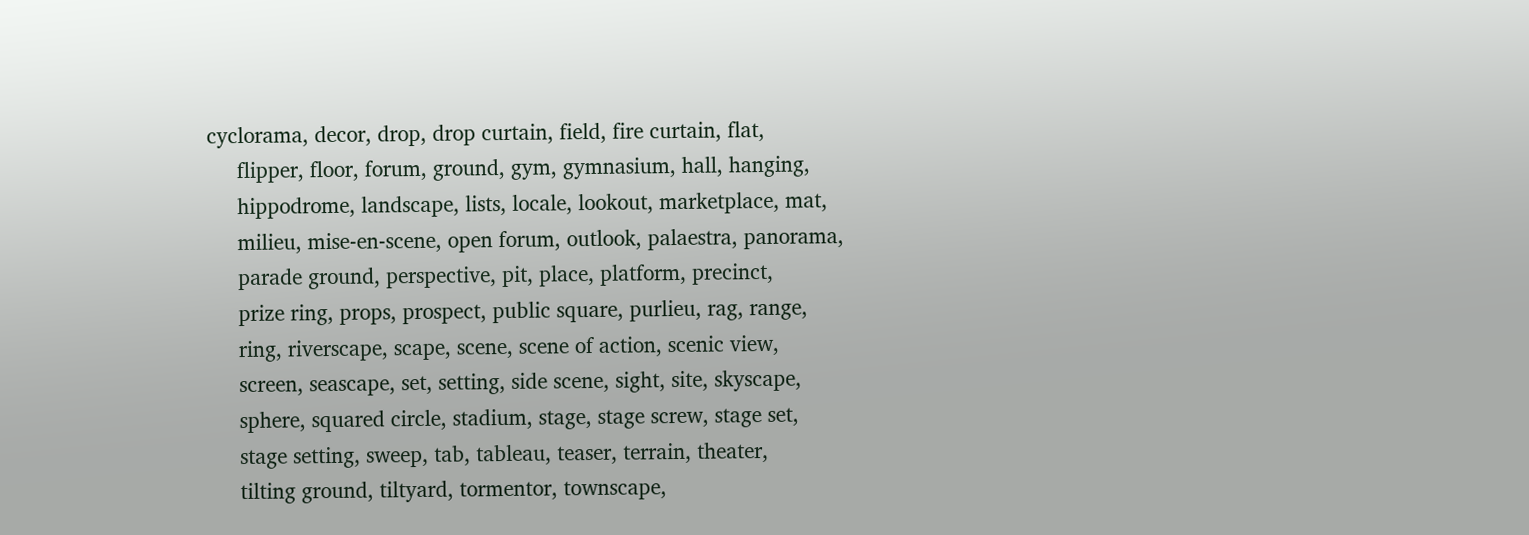cyclorama, decor, drop, drop curtain, field, fire curtain, flat,
     flipper, floor, forum, ground, gym, gymnasium, hall, hanging,
     hippodrome, landscape, lists, locale, lookout, marketplace, mat,
     milieu, mise-en-scene, open forum, outlook, palaestra, panorama,
     parade ground, perspective, pit, place, platform, precinct,
     prize ring, props, prospect, public square, purlieu, rag, range,
     ring, riverscape, scape, scene, scene of action, scenic view,
     screen, seascape, set, setting, side scene, sight, site, skyscape,
     sphere, squared circle, stadium, stage, stage screw, stage set,
     stage setting, sweep, tab, tableau, teaser, terrain, theater,
     tilting ground, tiltyard, tormentor, townscape,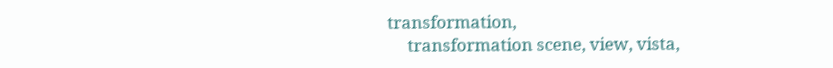transformation,
     transformation scene, view, vista,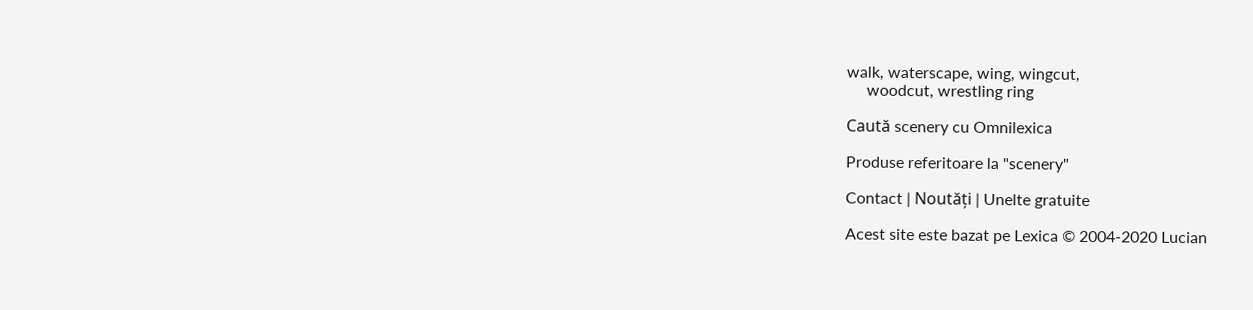walk, waterscape, wing, wingcut,
     woodcut, wrestling ring

Caută scenery cu Omnilexica

Produse referitoare la "scenery"

Contact | Noutăți | Unelte gratuite

Acest site este bazat pe Lexica © 2004-2020 Lucian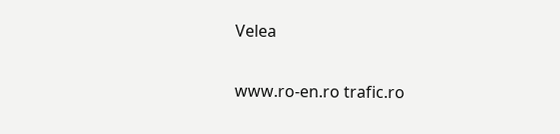Velea

www.ro-en.ro trafic.ro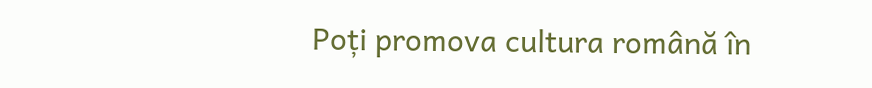Poți promova cultura română în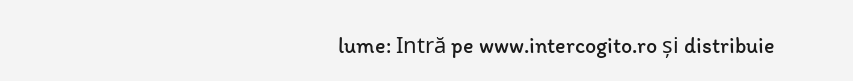lume: Intră pe www.intercogito.ro și distribuie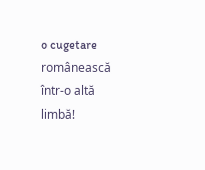o cugetare românească într-o altă limbă!